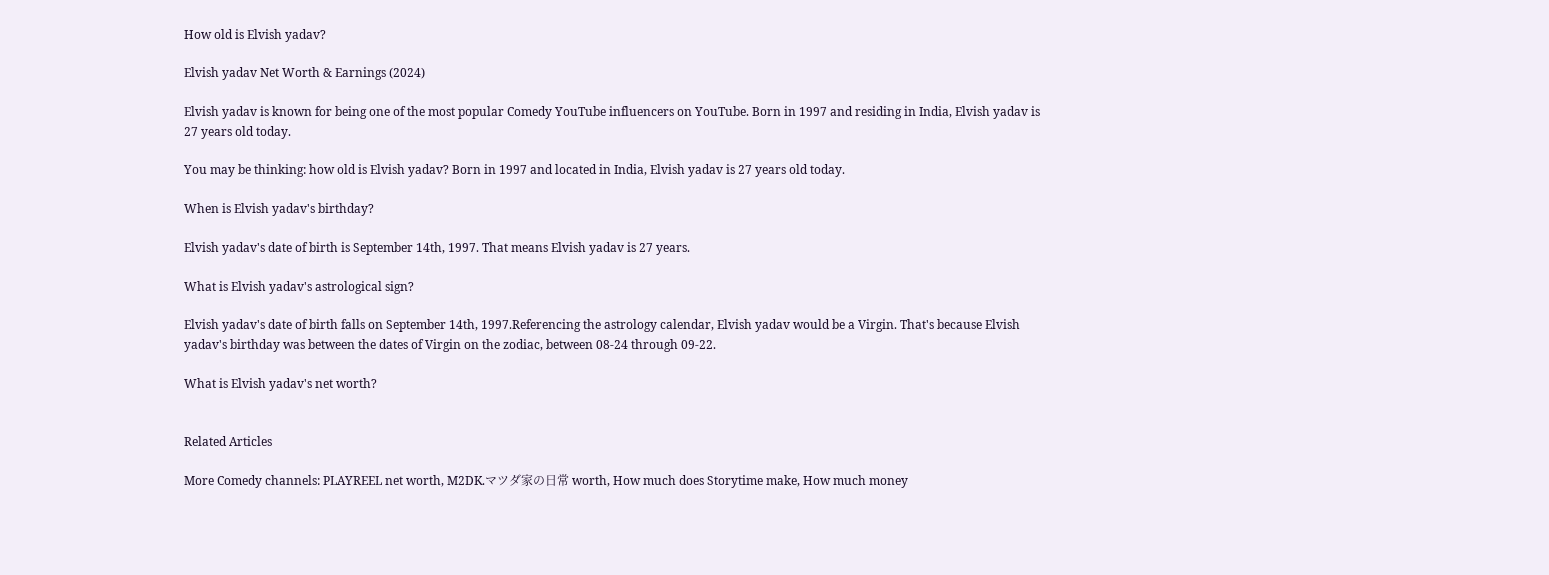How old is Elvish yadav?

Elvish yadav Net Worth & Earnings (2024)

Elvish yadav is known for being one of the most popular Comedy YouTube influencers on YouTube. Born in 1997 and residing in India, Elvish yadav is 27 years old today.

You may be thinking: how old is Elvish yadav? Born in 1997 and located in India, Elvish yadav is 27 years old today.

When is Elvish yadav's birthday?

Elvish yadav's date of birth is September 14th, 1997. That means Elvish yadav is 27 years.

What is Elvish yadav's astrological sign?

Elvish yadav's date of birth falls on September 14th, 1997.Referencing the astrology calendar, Elvish yadav would be a Virgin. That's because Elvish yadav's birthday was between the dates of Virgin on the zodiac, between 08-24 through 09-22.

What is Elvish yadav's net worth?


Related Articles

More Comedy channels: PLAYREEL net worth, M2DK.マツダ家の日常 worth, How much does Storytime make, How much money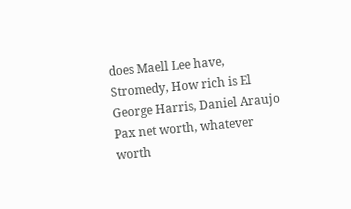does Maell Lee have, Stromedy, How rich is El George Harris, Daniel Araujo Pax net worth, whatever worth